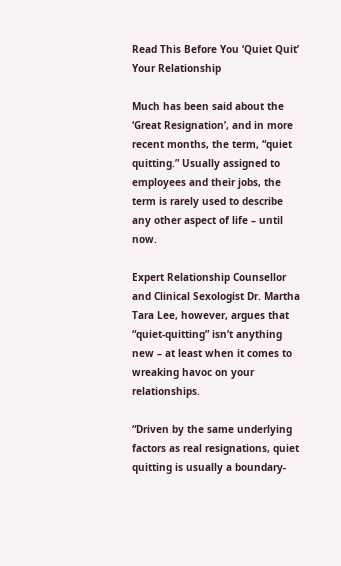Read This Before You ‘Quiet Quit’ Your Relationship

Much has been said about the ‘Great Resignation’, and in more recent months, the term, “quiet quitting.” Usually assigned to employees and their jobs, the term is rarely used to describe any other aspect of life – until now.

Expert Relationship Counsellor and Clinical Sexologist Dr. Martha Tara Lee, however, argues that “quiet-quitting” isn’t anything new – at least when it comes to wreaking havoc on your relationships.

“Driven by the same underlying factors as real resignations, quiet quitting is usually a boundary-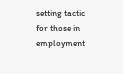setting tactic for those in employment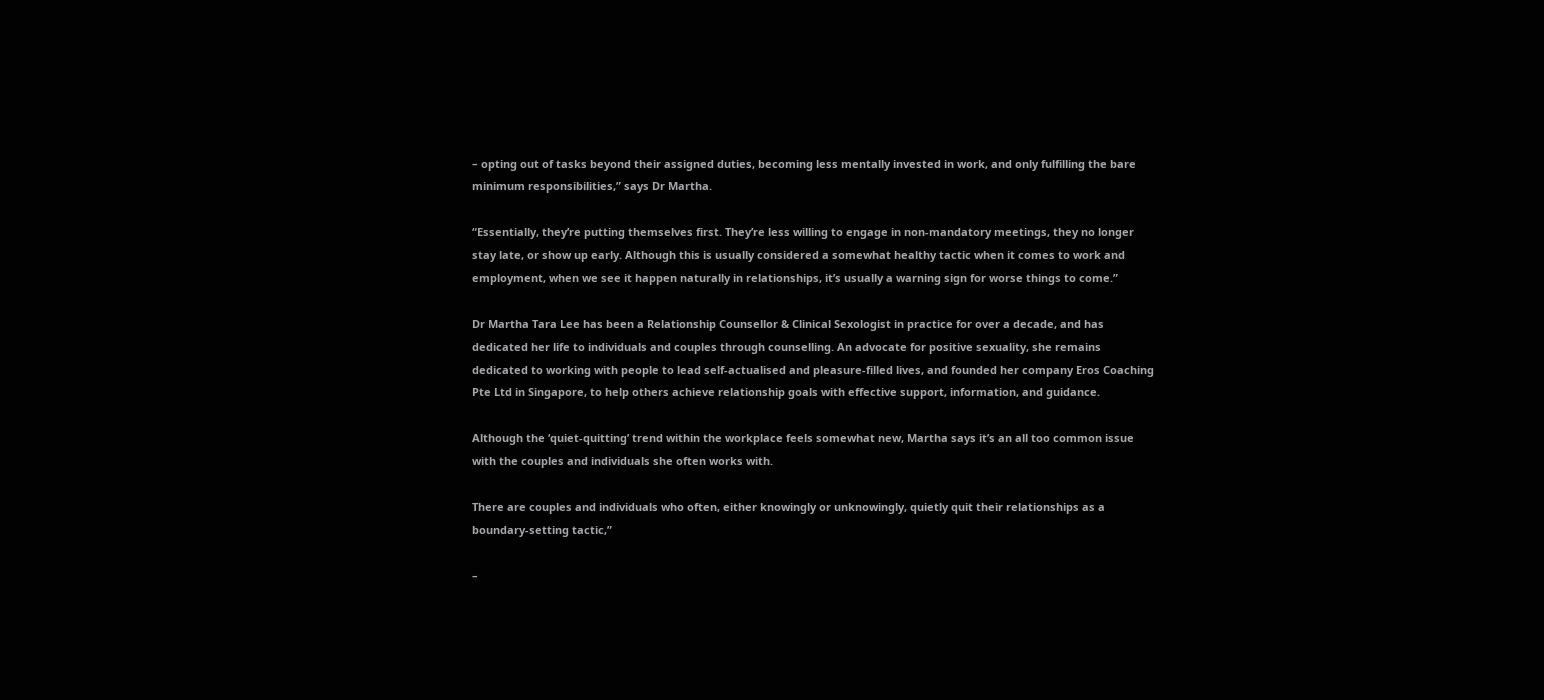– opting out of tasks beyond their assigned duties, becoming less mentally invested in work, and only fulfilling the bare minimum responsibilities,” says Dr Martha.

“Essentially, they’re putting themselves first. They’re less willing to engage in non-mandatory meetings, they no longer stay late, or show up early. Although this is usually considered a somewhat healthy tactic when it comes to work and employment, when we see it happen naturally in relationships, it’s usually a warning sign for worse things to come.”

Dr Martha Tara Lee has been a Relationship Counsellor & Clinical Sexologist in practice for over a decade, and has dedicated her life to individuals and couples through counselling. An advocate for positive sexuality, she remains dedicated to working with people to lead self-actualised and pleasure-filled lives, and founded her company Eros Coaching Pte Ltd in Singapore, to help others achieve relationship goals with effective support, information, and guidance.

Although the ‘quiet-quitting’ trend within the workplace feels somewhat new, Martha says it’s an all too common issue with the couples and individuals she often works with.

There are couples and individuals who often, either knowingly or unknowingly, quietly quit their relationships as a boundary-setting tactic,”

–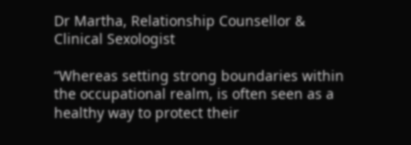Dr Martha, Relationship Counsellor & Clinical Sexologist

“Whereas setting strong boundaries within the occupational realm, is often seen as a healthy way to protect their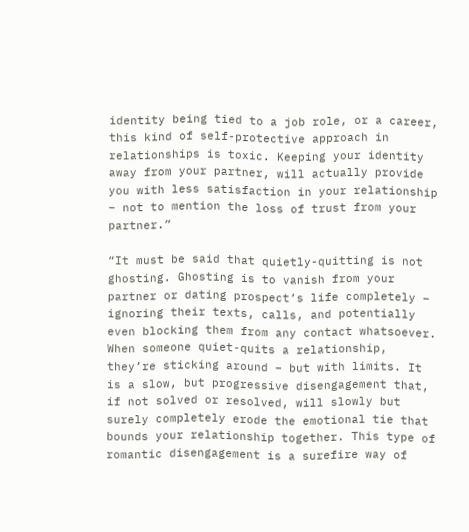identity being tied to a job role, or a career, this kind of self-protective approach in relationships is toxic. Keeping your identity away from your partner, will actually provide you with less satisfaction in your relationship – not to mention the loss of trust from your partner.”

“It must be said that quietly-quitting is not ghosting. Ghosting is to vanish from your partner or dating prospect’s life completely – ignoring their texts, calls, and potentially even blocking them from any contact whatsoever. When someone quiet-quits a relationship, they’re sticking around – but with limits. It is a slow, but progressive disengagement that, if not solved or resolved, will slowly but surely completely erode the emotional tie that bounds your relationship together. This type of romantic disengagement is a surefire way of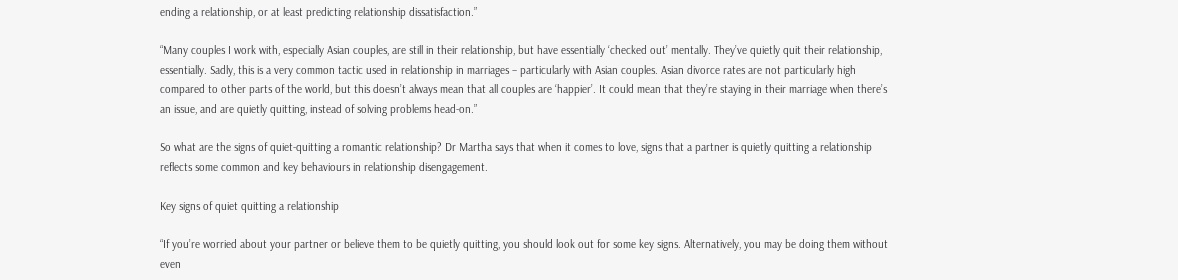ending a relationship, or at least predicting relationship dissatisfaction.”

“Many couples I work with, especially Asian couples, are still in their relationship, but have essentially ‘checked out’ mentally. They’ve quietly quit their relationship, essentially. Sadly, this is a very common tactic used in relationship in marriages – particularly with Asian couples. Asian divorce rates are not particularly high compared to other parts of the world, but this doesn’t always mean that all couples are ‘happier’. It could mean that they’re staying in their marriage when there’s an issue, and are quietly quitting, instead of solving problems head-on.”

So what are the signs of quiet-quitting a romantic relationship? Dr Martha says that when it comes to love, signs that a partner is quietly quitting a relationship reflects some common and key behaviours in relationship disengagement.

Key signs of quiet quitting a relationship

“If you’re worried about your partner or believe them to be quietly quitting, you should look out for some key signs. Alternatively, you may be doing them without even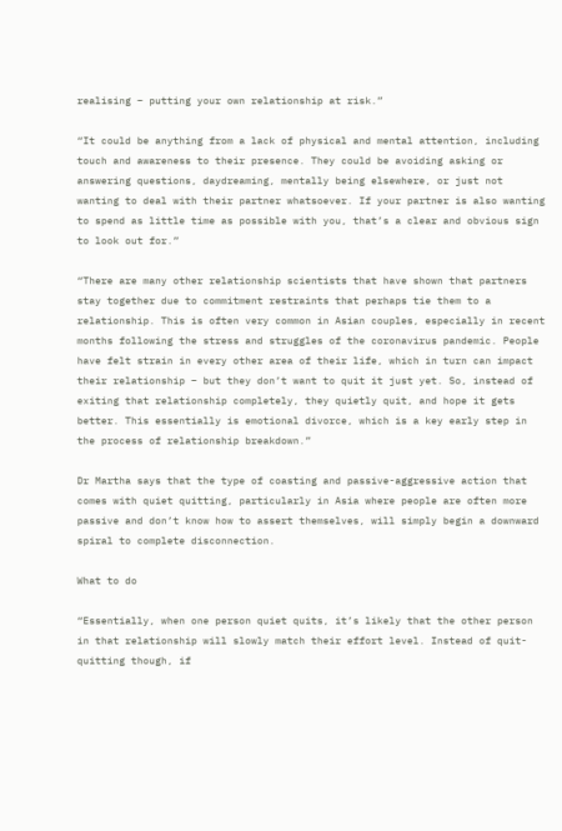realising – putting your own relationship at risk.”

“It could be anything from a lack of physical and mental attention, including touch and awareness to their presence. They could be avoiding asking or answering questions, daydreaming, mentally being elsewhere, or just not wanting to deal with their partner whatsoever. If your partner is also wanting to spend as little time as possible with you, that’s a clear and obvious sign to look out for.”

“There are many other relationship scientists that have shown that partners stay together due to commitment restraints that perhaps tie them to a relationship. This is often very common in Asian couples, especially in recent months following the stress and struggles of the coronavirus pandemic. People have felt strain in every other area of their life, which in turn can impact their relationship – but they don’t want to quit it just yet. So, instead of exiting that relationship completely, they quietly quit, and hope it gets better. This essentially is emotional divorce, which is a key early step in the process of relationship breakdown.”

Dr Martha says that the type of coasting and passive-aggressive action that comes with quiet quitting, particularly in Asia where people are often more passive and don’t know how to assert themselves, will simply begin a downward spiral to complete disconnection.

What to do

“Essentially, when one person quiet quits, it’s likely that the other person in that relationship will slowly match their effort level. Instead of quit-quitting though, if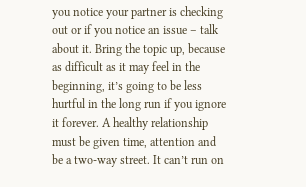you notice your partner is checking out or if you notice an issue – talk about it. Bring the topic up, because as difficult as it may feel in the beginning, it’s going to be less hurtful in the long run if you ignore it forever. A healthy relationship must be given time, attention and be a two-way street. It can’t run on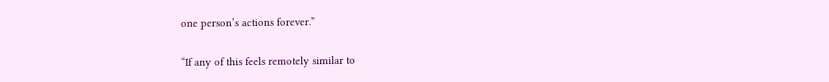one person’s actions forever.”

“If any of this feels remotely similar to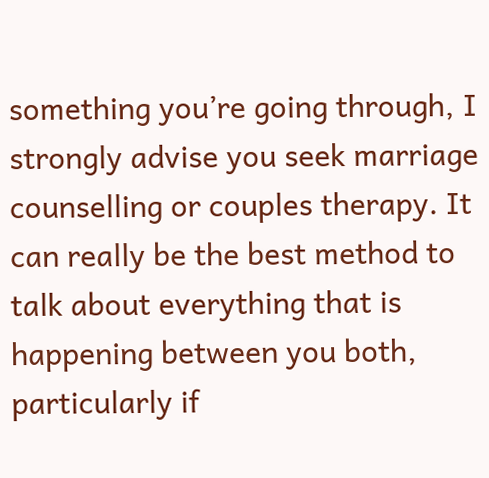something you’re going through, I strongly advise you seek marriage counselling or couples therapy. It can really be the best method to talk about everything that is happening between you both, particularly if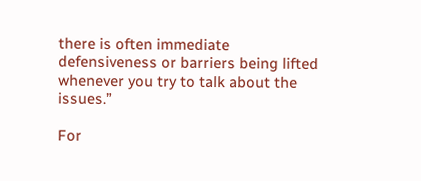there is often immediate defensiveness or barriers being lifted whenever you try to talk about the issues.”

For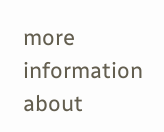more information about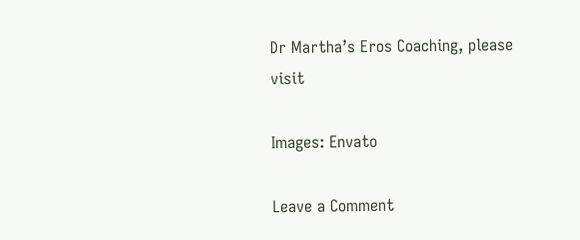Dr Martha’s Eros Coaching, please visit

Images: Envato

Leave a Comment